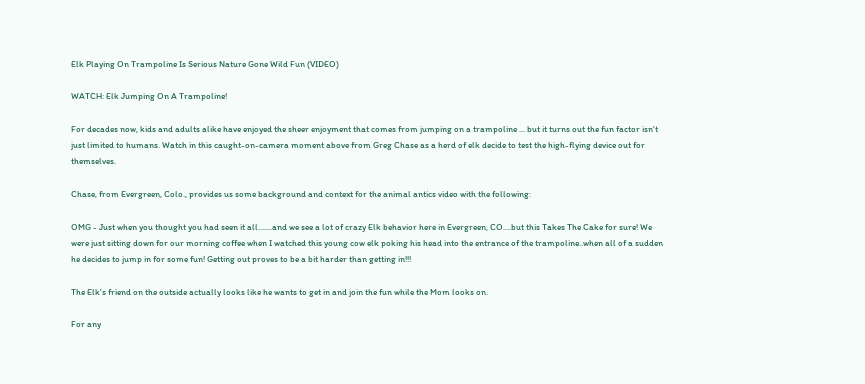Elk Playing On Trampoline Is Serious Nature Gone Wild Fun (VIDEO)

WATCH: Elk Jumping On A Trampoline!

For decades now, kids and adults alike have enjoyed the sheer enjoyment that comes from jumping on a trampoline ... but it turns out the fun factor isn't just limited to humans. Watch in this caught-on-camera moment above from Greg Chase as a herd of elk decide to test the high-flying device out for themselves.

Chase, from Evergreen, Colo., provides us some background and context for the animal antics video with the following:

OMG - Just when you thought you had seen it all.......and we see a lot of crazy Elk behavior here in Evergreen, CO....but this Takes The Cake for sure! We were just sitting down for our morning coffee when I watched this young cow elk poking his head into the entrance of the trampoline..when all of a sudden he decides to jump in for some fun! Getting out proves to be a bit harder than getting in!!!

The Elk's friend on the outside actually looks like he wants to get in and join the fun while the Mom looks on.

For any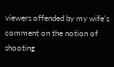viewers offended by my wife's comment on the notion of shooting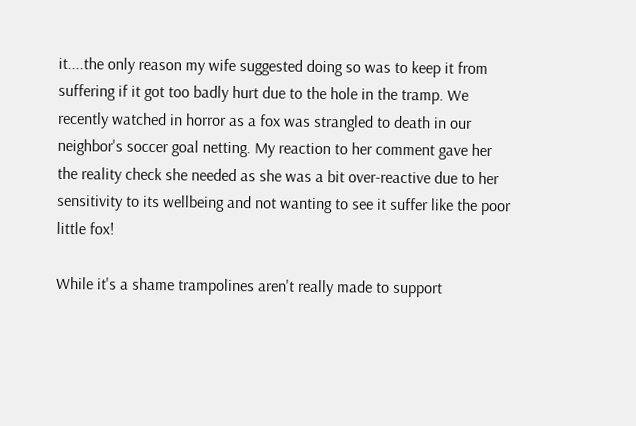it....the only reason my wife suggested doing so was to keep it from suffering if it got too badly hurt due to the hole in the tramp. We recently watched in horror as a fox was strangled to death in our neighbor's soccer goal netting. My reaction to her comment gave her the reality check she needed as she was a bit over-reactive due to her sensitivity to its wellbeing and not wanting to see it suffer like the poor little fox!

While it's a shame trampolines aren't really made to support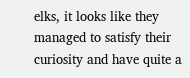elks, it looks like they managed to satisfy their curiosity and have quite a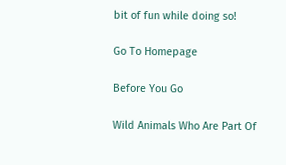bit of fun while doing so!

Go To Homepage

Before You Go

Wild Animals Who Are Part Of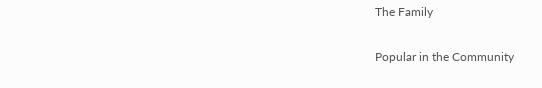The Family

Popular in the Community